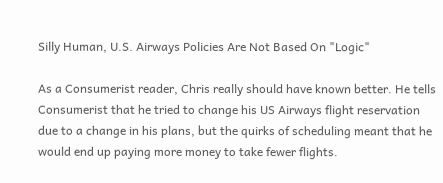Silly Human, U.S. Airways Policies Are Not Based On "Logic"

As a Consumerist reader, Chris really should have known better. He tells Consumerist that he tried to change his US Airways flight reservation due to a change in his plans, but the quirks of scheduling meant that he would end up paying more money to take fewer flights.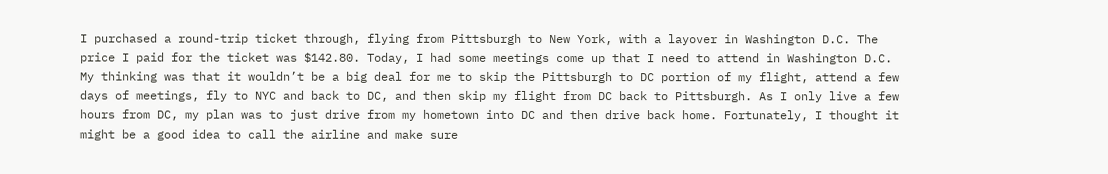I purchased a round-trip ticket through, flying from Pittsburgh to New York, with a layover in Washington D.C. The price I paid for the ticket was $142.80. Today, I had some meetings come up that I need to attend in Washington D.C. My thinking was that it wouldn’t be a big deal for me to skip the Pittsburgh to DC portion of my flight, attend a few days of meetings, fly to NYC and back to DC, and then skip my flight from DC back to Pittsburgh. As I only live a few hours from DC, my plan was to just drive from my hometown into DC and then drive back home. Fortunately, I thought it might be a good idea to call the airline and make sure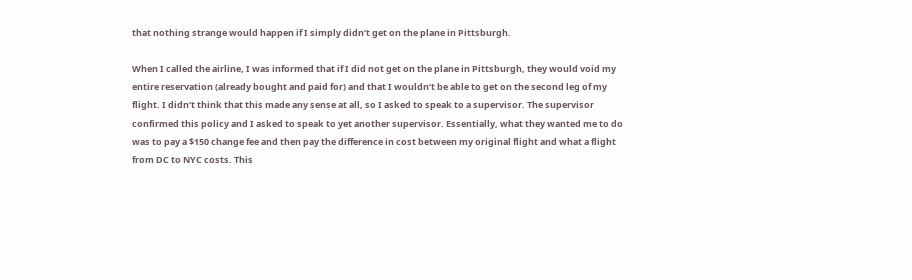that nothing strange would happen if I simply didn’t get on the plane in Pittsburgh.

When I called the airline, I was informed that if I did not get on the plane in Pittsburgh, they would void my entire reservation (already bought and paid for) and that I wouldn’t be able to get on the second leg of my flight. I didn’t think that this made any sense at all, so I asked to speak to a supervisor. The supervisor confirmed this policy and I asked to speak to yet another supervisor. Essentially, what they wanted me to do was to pay a $150 change fee and then pay the difference in cost between my original flight and what a flight from DC to NYC costs. This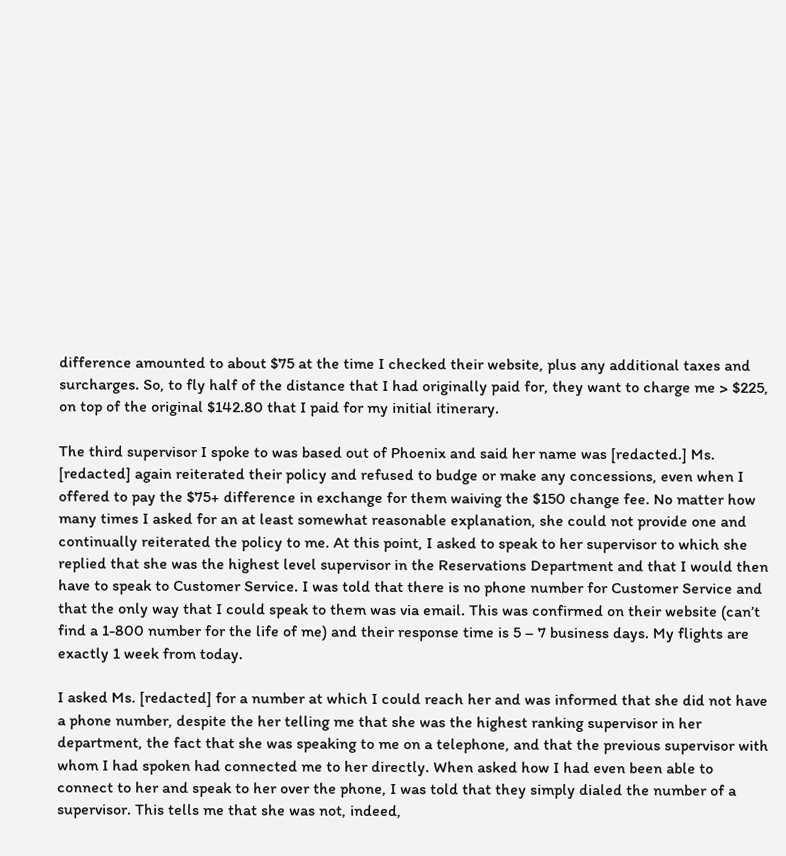difference amounted to about $75 at the time I checked their website, plus any additional taxes and surcharges. So, to fly half of the distance that I had originally paid for, they want to charge me > $225, on top of the original $142.80 that I paid for my initial itinerary.

The third supervisor I spoke to was based out of Phoenix and said her name was [redacted.] Ms. [redacted] again reiterated their policy and refused to budge or make any concessions, even when I offered to pay the $75+ difference in exchange for them waiving the $150 change fee. No matter how many times I asked for an at least somewhat reasonable explanation, she could not provide one and continually reiterated the policy to me. At this point, I asked to speak to her supervisor to which she replied that she was the highest level supervisor in the Reservations Department and that I would then have to speak to Customer Service. I was told that there is no phone number for Customer Service and that the only way that I could speak to them was via email. This was confirmed on their website (can’t find a 1-800 number for the life of me) and their response time is 5 – 7 business days. My flights are exactly 1 week from today.

I asked Ms. [redacted] for a number at which I could reach her and was informed that she did not have a phone number, despite the her telling me that she was the highest ranking supervisor in her department, the fact that she was speaking to me on a telephone, and that the previous supervisor with whom I had spoken had connected me to her directly. When asked how I had even been able to connect to her and speak to her over the phone, I was told that they simply dialed the number of a supervisor. This tells me that she was not, indeed,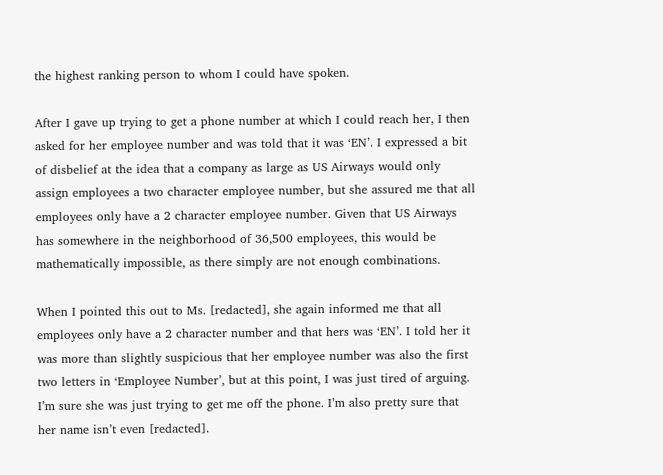the highest ranking person to whom I could have spoken.

After I gave up trying to get a phone number at which I could reach her, I then asked for her employee number and was told that it was ‘EN’. I expressed a bit of disbelief at the idea that a company as large as US Airways would only assign employees a two character employee number, but she assured me that all employees only have a 2 character employee number. Given that US Airways has somewhere in the neighborhood of 36,500 employees, this would be mathematically impossible, as there simply are not enough combinations.

When I pointed this out to Ms. [redacted], she again informed me that all employees only have a 2 character number and that hers was ‘EN’. I told her it was more than slightly suspicious that her employee number was also the first two letters in ‘Employee Number’, but at this point, I was just tired of arguing. I’m sure she was just trying to get me off the phone. I’m also pretty sure that her name isn’t even [redacted].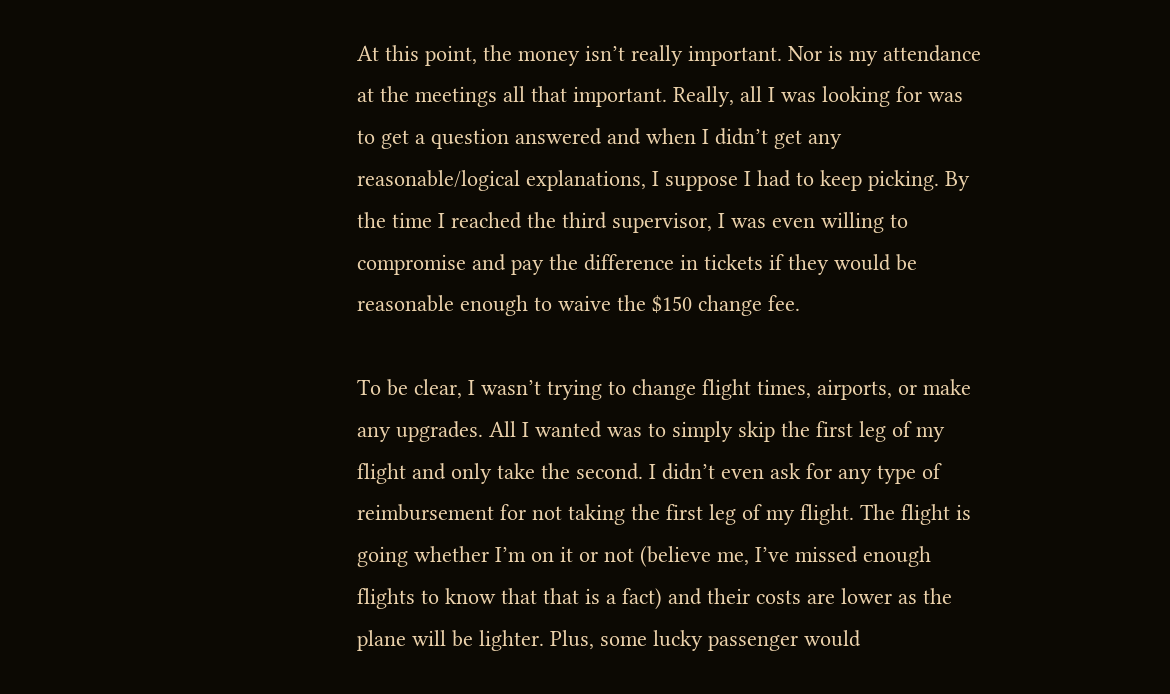At this point, the money isn’t really important. Nor is my attendance at the meetings all that important. Really, all I was looking for was to get a question answered and when I didn’t get any reasonable/logical explanations, I suppose I had to keep picking. By the time I reached the third supervisor, I was even willing to compromise and pay the difference in tickets if they would be reasonable enough to waive the $150 change fee.

To be clear, I wasn’t trying to change flight times, airports, or make any upgrades. All I wanted was to simply skip the first leg of my flight and only take the second. I didn’t even ask for any type of reimbursement for not taking the first leg of my flight. The flight is going whether I’m on it or not (believe me, I’ve missed enough flights to know that that is a fact) and their costs are lower as the plane will be lighter. Plus, some lucky passenger would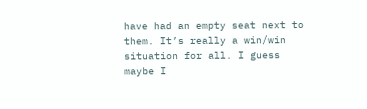have had an empty seat next to them. It’s really a win/win situation for all. I guess maybe I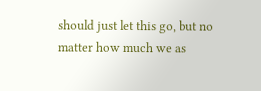should just let this go, but no matter how much we as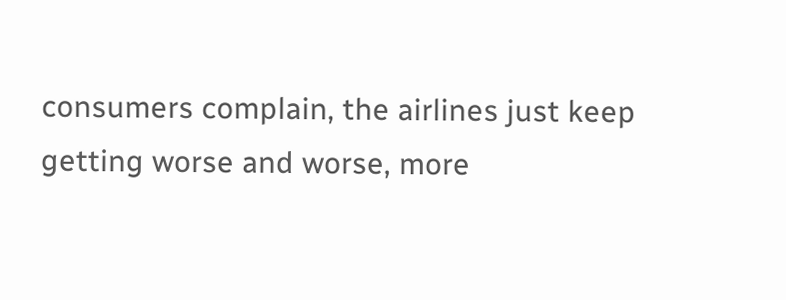consumers complain, the airlines just keep getting worse and worse, more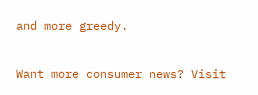and more greedy.

Want more consumer news? Visit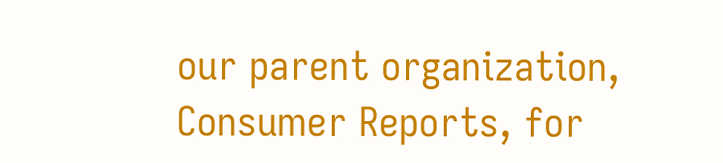our parent organization, Consumer Reports, for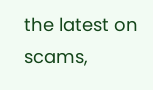the latest on scams,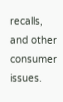recalls, and other consumer issues.